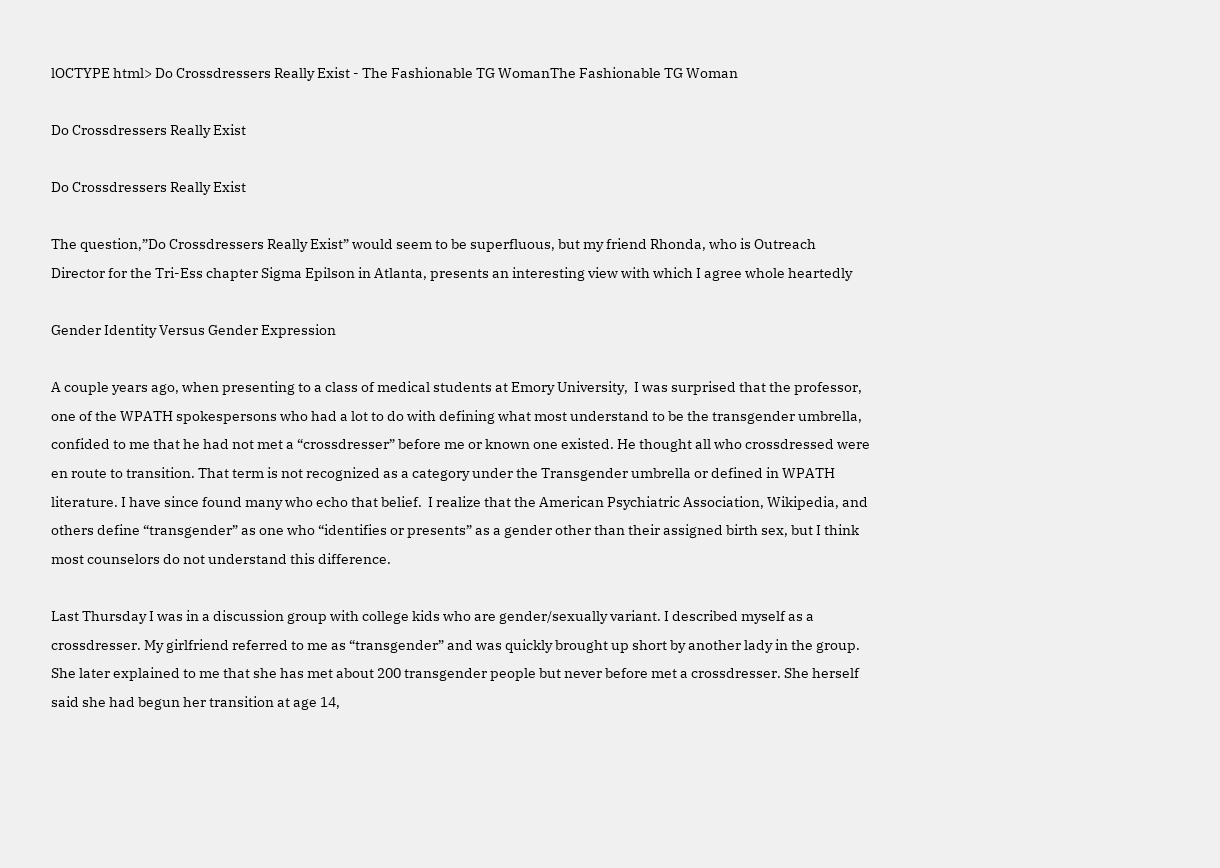lOCTYPE html> Do Crossdressers Really Exist - The Fashionable TG WomanThe Fashionable TG Woman

Do Crossdressers Really Exist

Do Crossdressers Really Exist

The question,”Do Crossdressers Really Exist” would seem to be superfluous, but my friend Rhonda, who is Outreach Director for the Tri-Ess chapter Sigma Epilson in Atlanta, presents an interesting view with which I agree whole heartedly

Gender Identity Versus Gender Expression

A couple years ago, when presenting to a class of medical students at Emory University,  I was surprised that the professor, one of the WPATH spokespersons who had a lot to do with defining what most understand to be the transgender umbrella, confided to me that he had not met a “crossdresser” before me or known one existed. He thought all who crossdressed were en route to transition. That term is not recognized as a category under the Transgender umbrella or defined in WPATH literature. I have since found many who echo that belief.  I realize that the American Psychiatric Association, Wikipedia, and others define “transgender” as one who “identifies or presents” as a gender other than their assigned birth sex, but I think most counselors do not understand this difference.

Last Thursday I was in a discussion group with college kids who are gender/sexually variant. I described myself as a crossdresser. My girlfriend referred to me as “transgender” and was quickly brought up short by another lady in the group. She later explained to me that she has met about 200 transgender people but never before met a crossdresser. She herself said she had begun her transition at age 14,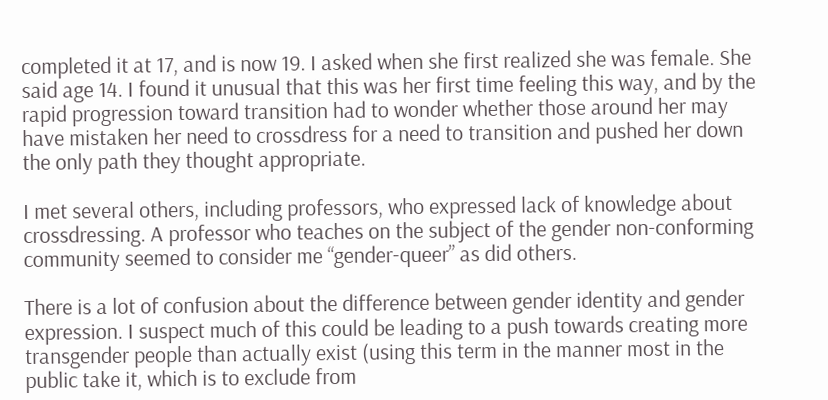completed it at 17, and is now 19. I asked when she first realized she was female. She said age 14. I found it unusual that this was her first time feeling this way, and by the rapid progression toward transition had to wonder whether those around her may have mistaken her need to crossdress for a need to transition and pushed her down the only path they thought appropriate.

I met several others, including professors, who expressed lack of knowledge about crossdressing. A professor who teaches on the subject of the gender non-conforming community seemed to consider me “gender-queer” as did others.

There is a lot of confusion about the difference between gender identity and gender expression. I suspect much of this could be leading to a push towards creating more transgender people than actually exist (using this term in the manner most in the public take it, which is to exclude from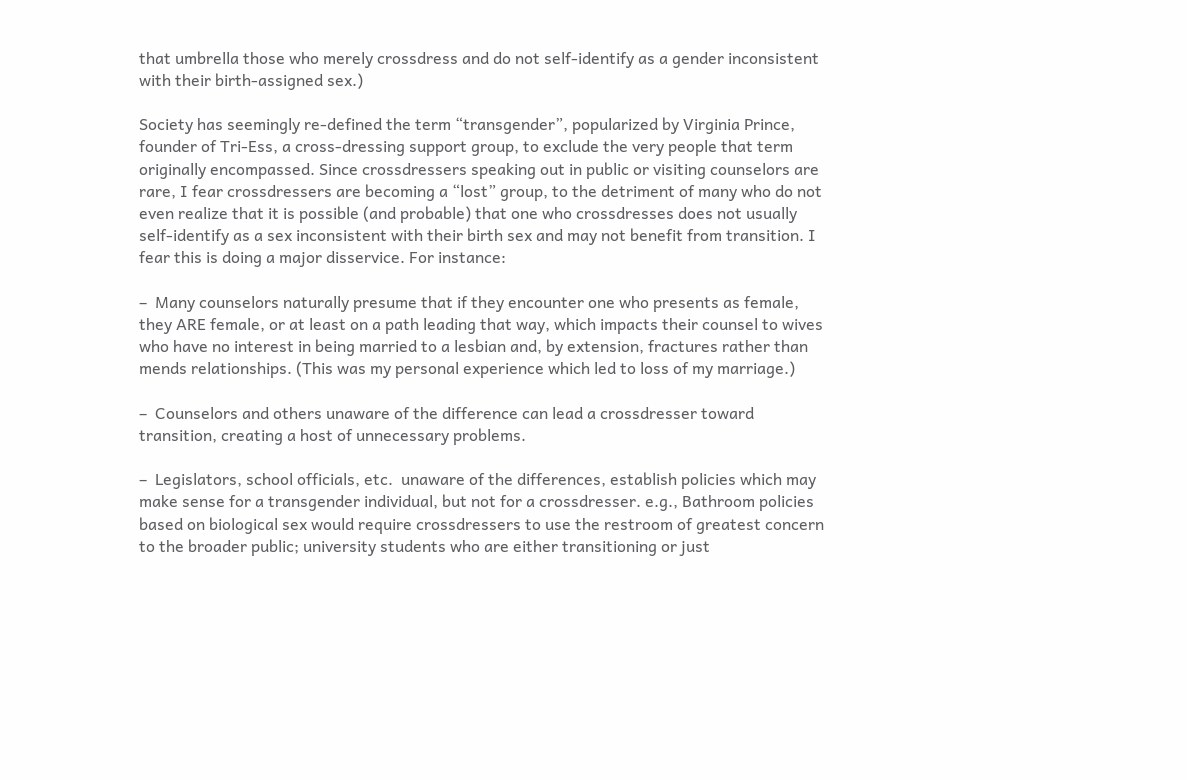that umbrella those who merely crossdress and do not self-identify as a gender inconsistent with their birth-assigned sex.)

Society has seemingly re-defined the term “transgender”, popularized by Virginia Prince, founder of Tri-Ess, a cross-dressing support group, to exclude the very people that term originally encompassed. Since crossdressers speaking out in public or visiting counselors are rare, I fear crossdressers are becoming a “lost” group, to the detriment of many who do not even realize that it is possible (and probable) that one who crossdresses does not usually self-identify as a sex inconsistent with their birth sex and may not benefit from transition. I fear this is doing a major disservice. For instance:

–  Many counselors naturally presume that if they encounter one who presents as female, they ARE female, or at least on a path leading that way, which impacts their counsel to wives who have no interest in being married to a lesbian and, by extension, fractures rather than mends relationships. (This was my personal experience which led to loss of my marriage.)

–  Counselors and others unaware of the difference can lead a crossdresser toward transition, creating a host of unnecessary problems.

–  Legislators, school officials, etc.  unaware of the differences, establish policies which may make sense for a transgender individual, but not for a crossdresser. e.g., Bathroom policies based on biological sex would require crossdressers to use the restroom of greatest concern to the broader public; university students who are either transitioning or just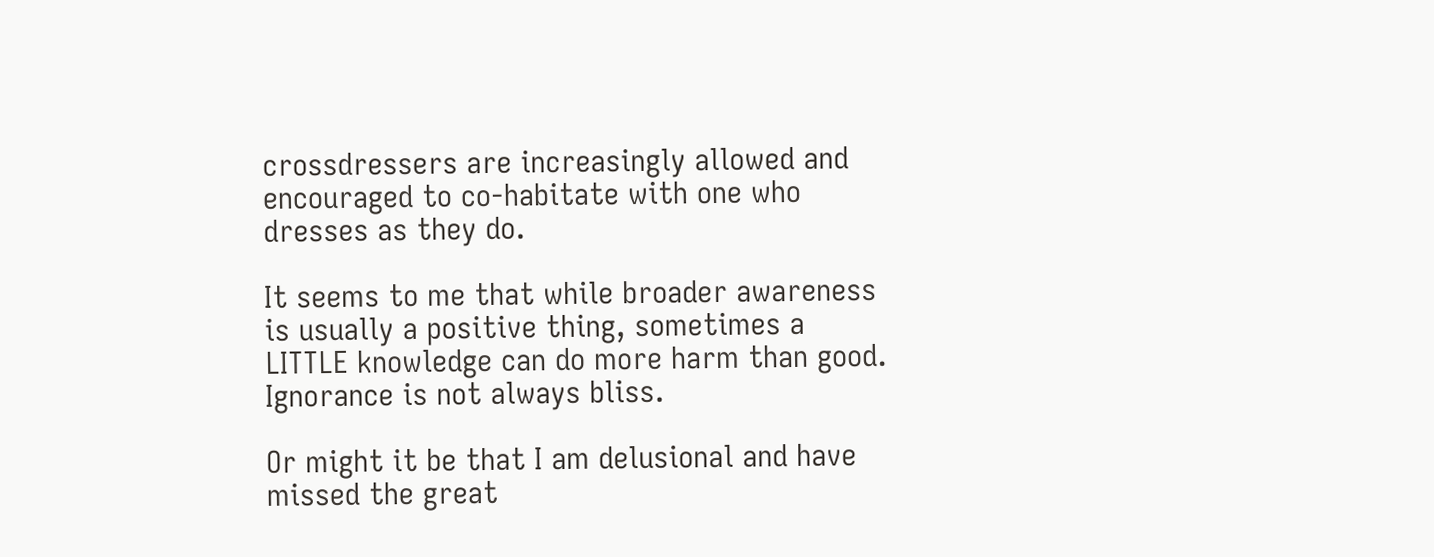crossdressers are increasingly allowed and encouraged to co-habitate with one who dresses as they do.

It seems to me that while broader awareness is usually a positive thing, sometimes a LITTLE knowledge can do more harm than good. Ignorance is not always bliss.

Or might it be that I am delusional and have missed the great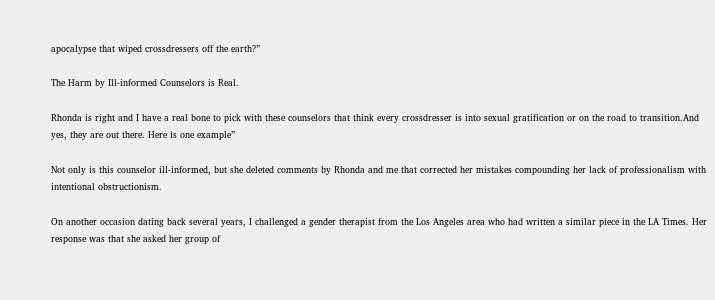apocalypse that wiped crossdressers off the earth?”

The Harm by Ill-informed Counselors is Real.

Rhonda is right and I have a real bone to pick with these counselors that think every crossdresser is into sexual gratification or on the road to transition.And yes, they are out there. Here is one example”

Not only is this counselor ill-informed, but she deleted comments by Rhonda and me that corrected her mistakes compounding her lack of professionalism with intentional obstructionism.

On another occasion dating back several years, I challenged a gender therapist from the Los Angeles area who had written a similar piece in the LA Times. Her response was that she asked her group of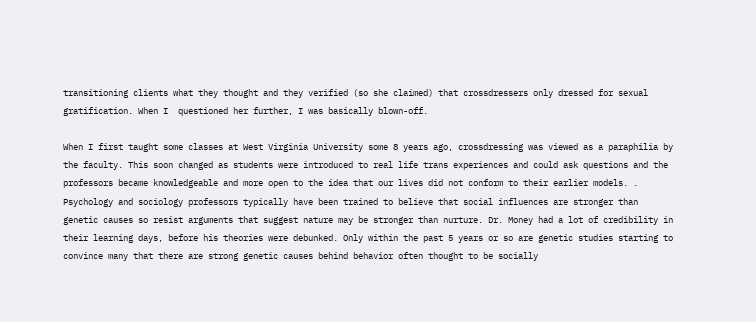transitioning clients what they thought and they verified (so she claimed) that crossdressers only dressed for sexual gratification. When I  questioned her further, I was basically blown-off.

When I first taught some classes at West Virginia University some 8 years ago, crossdressing was viewed as a paraphilia by the faculty. This soon changed as students were introduced to real life trans experiences and could ask questions and the professors became knowledgeable and more open to the idea that our lives did not conform to their earlier models. . Psychology and sociology professors typically have been trained to believe that social influences are stronger than genetic causes so resist arguments that suggest nature may be stronger than nurture. Dr. Money had a lot of credibility in their learning days, before his theories were debunked. Only within the past 5 years or so are genetic studies starting to convince many that there are strong genetic causes behind behavior often thought to be socially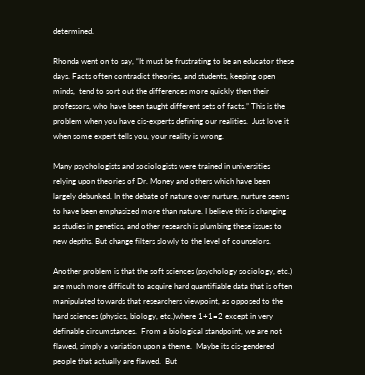determined.

Rhonda went on to say, “It must be frustrating to be an educator these days. Facts often contradict theories, and students, keeping open minds,  tend to sort out the differences more quickly then their professors, who have been taught different sets of facts.” This is the problem when you have cis-experts defining our realities.  Just love it when some expert tells you, your reality is wrong.

Many psychologists and sociologists were trained in universities relying upon theories of Dr. Money and others which have been largely debunked. In the debate of nature over nurture, nurture seems to have been emphasized more than nature. I believe this is changing as studies in genetics, and other research is plumbing these issues to new depths. But change filters slowly to the level of counselors.

Another problem is that the soft sciences (psychology sociology, etc.) are much more difficult to acquire hard quantifiable data that is often manipulated towards that researchers viewpoint, as opposed to the hard sciences (physics, biology, etc.)where 1+1=2 except in very definable circumstances.  From a biological standpoint, we are not flawed, simply a variation upon a theme.  Maybe its cis-gendered people that actually are flawed.  But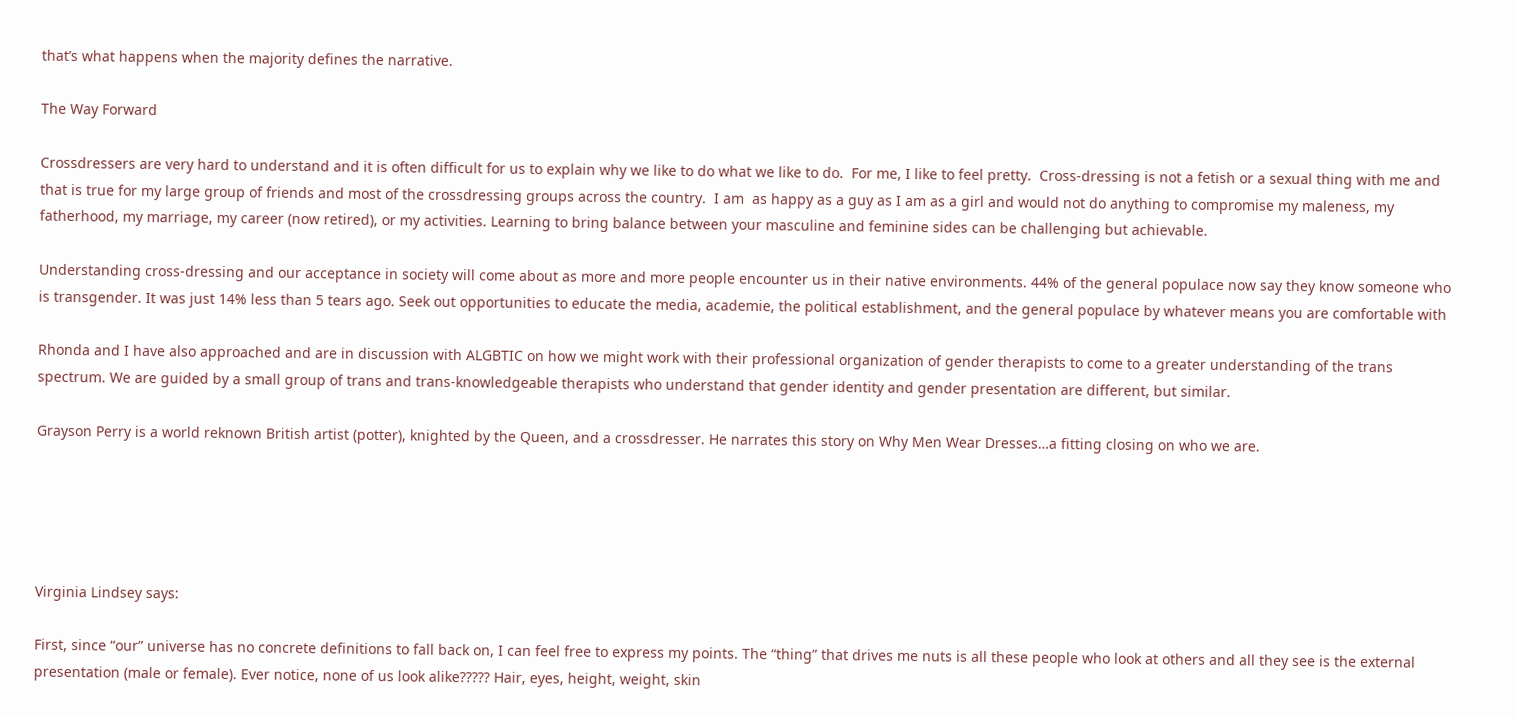that’s what happens when the majority defines the narrative.

The Way Forward

Crossdressers are very hard to understand and it is often difficult for us to explain why we like to do what we like to do.  For me, I like to feel pretty.  Cross-dressing is not a fetish or a sexual thing with me and that is true for my large group of friends and most of the crossdressing groups across the country.  I am  as happy as a guy as I am as a girl and would not do anything to compromise my maleness, my fatherhood, my marriage, my career (now retired), or my activities. Learning to bring balance between your masculine and feminine sides can be challenging but achievable.

Understanding cross-dressing and our acceptance in society will come about as more and more people encounter us in their native environments. 44% of the general populace now say they know someone who is transgender. It was just 14% less than 5 tears ago. Seek out opportunities to educate the media, academie, the political establishment, and the general populace by whatever means you are comfortable with

Rhonda and I have also approached and are in discussion with ALGBTIC on how we might work with their professional organization of gender therapists to come to a greater understanding of the trans spectrum. We are guided by a small group of trans and trans-knowledgeable therapists who understand that gender identity and gender presentation are different, but similar.

Grayson Perry is a world reknown British artist (potter), knighted by the Queen, and a crossdresser. He narrates this story on Why Men Wear Dresses…a fitting closing on who we are.





Virginia Lindsey says:

First, since “our” universe has no concrete definitions to fall back on, I can feel free to express my points. The “thing” that drives me nuts is all these people who look at others and all they see is the external presentation (male or female). Ever notice, none of us look alike????? Hair, eyes, height, weight, skin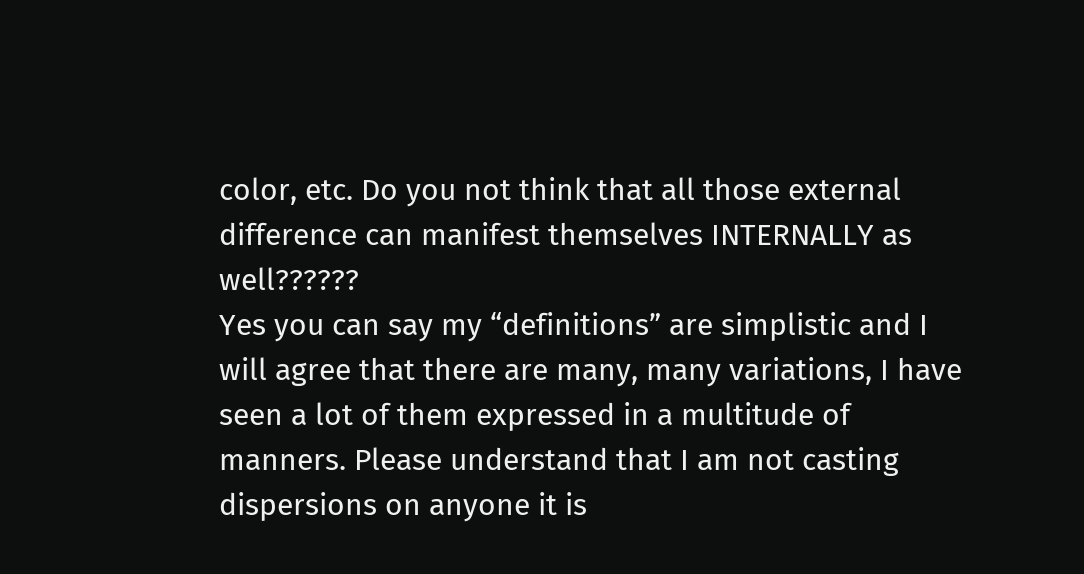color, etc. Do you not think that all those external difference can manifest themselves INTERNALLY as well??????
Yes you can say my “definitions” are simplistic and I will agree that there are many, many variations, I have seen a lot of them expressed in a multitude of manners. Please understand that I am not casting dispersions on anyone it is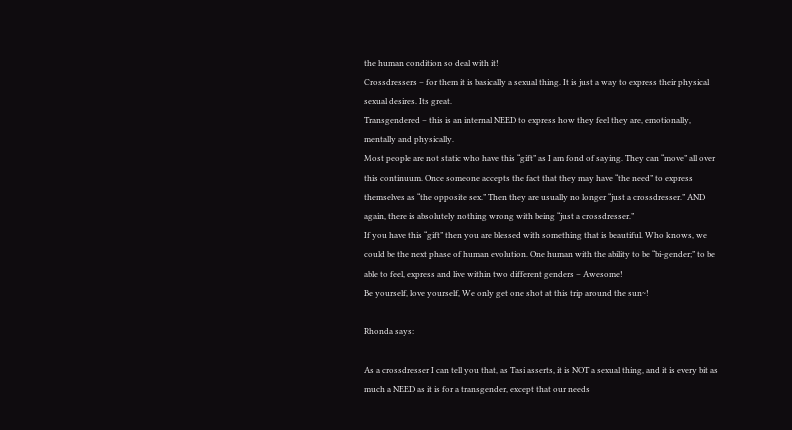the human condition so deal with it!
Crossdressers – for them it is basically a sexual thing. It is just a way to express their physical sexual desires. Its great.
Transgendered – this is an internal NEED to express how they feel they are, emotionally, mentally and physically.
Most people are not static who have this “gift” as I am fond of saying. They can “move” all over this continuum. Once someone accepts the fact that they may have “the need” to express themselves as “the opposite sex.” Then they are usually no longer “just a crossdresser.” AND again, there is absolutely nothing wrong with being “just a crossdresser.”
If you have this “gift” then you are blessed with something that is beautiful. Who knows, we could be the next phase of human evolution. One human with the ability to be “bi-gender;” to be able to feel, express and live within two different genders – Awesome!
Be yourself, love yourself, We only get one shot at this trip around the sun~!

Rhonda says:

As a crossdresser I can tell you that, as Tasi asserts, it is NOT a sexual thing, and it is every bit as much a NEED as it is for a transgender, except that our needs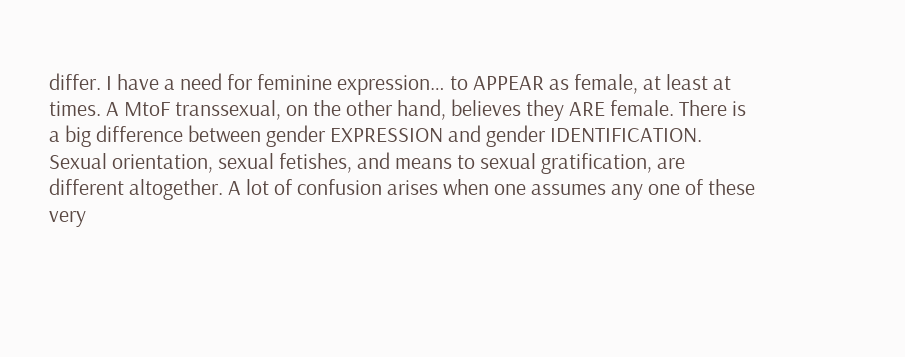differ. I have a need for feminine expression… to APPEAR as female, at least at times. A MtoF transsexual, on the other hand, believes they ARE female. There is a big difference between gender EXPRESSION and gender IDENTIFICATION. Sexual orientation, sexual fetishes, and means to sexual gratification, are different altogether. A lot of confusion arises when one assumes any one of these very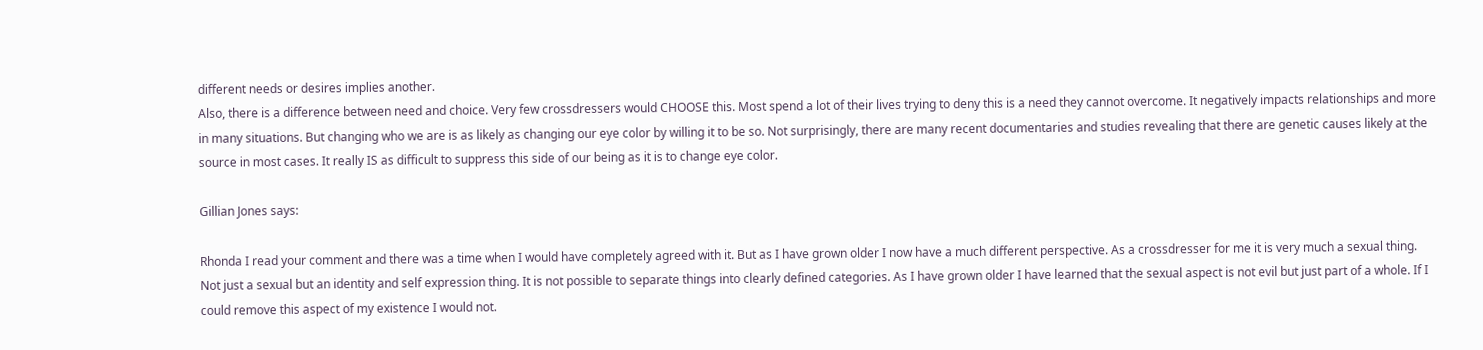different needs or desires implies another.
Also, there is a difference between need and choice. Very few crossdressers would CHOOSE this. Most spend a lot of their lives trying to deny this is a need they cannot overcome. It negatively impacts relationships and more in many situations. But changing who we are is as likely as changing our eye color by willing it to be so. Not surprisingly, there are many recent documentaries and studies revealing that there are genetic causes likely at the source in most cases. It really IS as difficult to suppress this side of our being as it is to change eye color.

Gillian Jones says:

Rhonda I read your comment and there was a time when I would have completely agreed with it. But as I have grown older I now have a much different perspective. As a crossdresser for me it is very much a sexual thing. Not just a sexual but an identity and self expression thing. It is not possible to separate things into clearly defined categories. As I have grown older I have learned that the sexual aspect is not evil but just part of a whole. If I could remove this aspect of my existence I would not.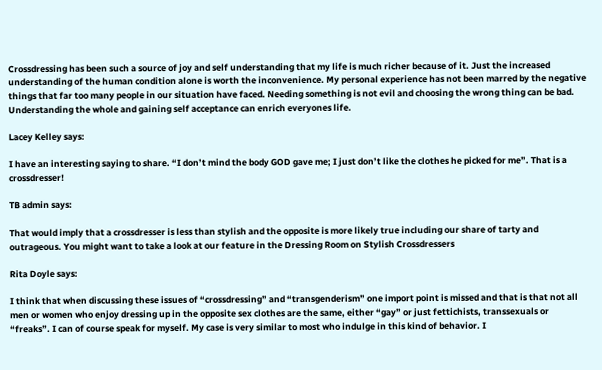Crossdressing has been such a source of joy and self understanding that my life is much richer because of it. Just the increased understanding of the human condition alone is worth the inconvenience. My personal experience has not been marred by the negative things that far too many people in our situation have faced. Needing something is not evil and choosing the wrong thing can be bad. Understanding the whole and gaining self acceptance can enrich everyones life.

Lacey Kelley says:

I have an interesting saying to share. “I don’t mind the body GOD gave me; I just don’t like the clothes he picked for me”. That is a crossdresser!

TB admin says:

That would imply that a crossdresser is less than stylish and the opposite is more likely true including our share of tarty and outrageous. You might want to take a look at our feature in the Dressing Room on Stylish Crossdressers

Rita Doyle says:

I think that when discussing these issues of “crossdressing” and “transgenderism” one import point is missed and that is that not all men or women who enjoy dressing up in the opposite sex clothes are the same, either “gay” or just fettichists, transsexuals or “freaks”. I can of course speak for myself. My case is very similar to most who indulge in this kind of behavior. I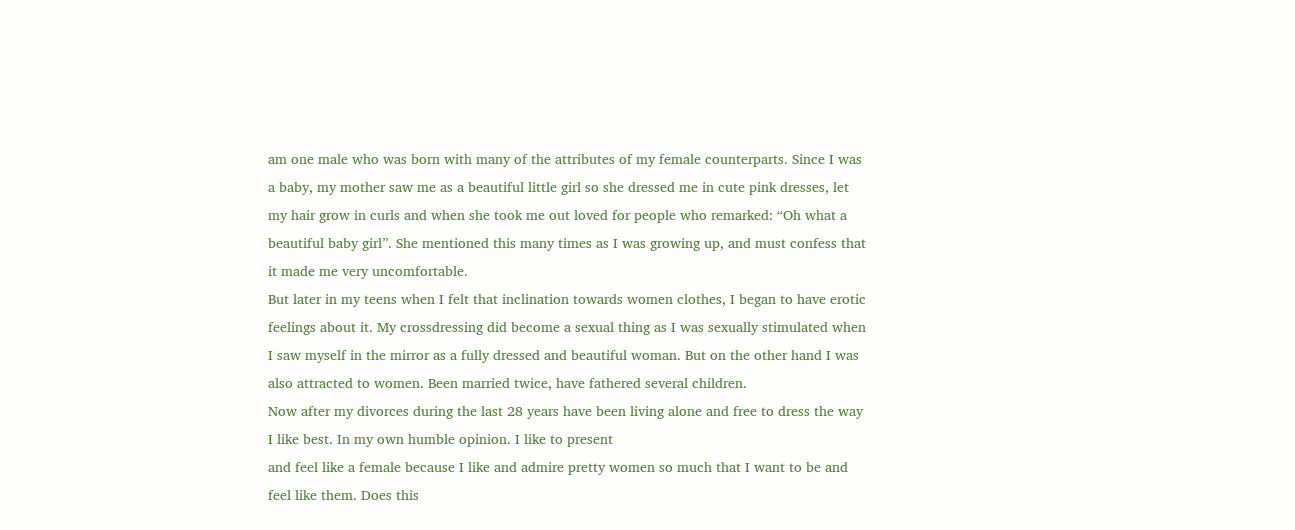am one male who was born with many of the attributes of my female counterparts. Since I was a baby, my mother saw me as a beautiful little girl so she dressed me in cute pink dresses, let my hair grow in curls and when she took me out loved for people who remarked: “Oh what a beautiful baby girl”. She mentioned this many times as I was growing up, and must confess that it made me very uncomfortable.
But later in my teens when I felt that inclination towards women clothes, I began to have erotic feelings about it. My crossdressing did become a sexual thing as I was sexually stimulated when I saw myself in the mirror as a fully dressed and beautiful woman. But on the other hand I was also attracted to women. Been married twice, have fathered several children.
Now after my divorces during the last 28 years have been living alone and free to dress the way I like best. In my own humble opinion. I like to present
and feel like a female because I like and admire pretty women so much that I want to be and feel like them. Does this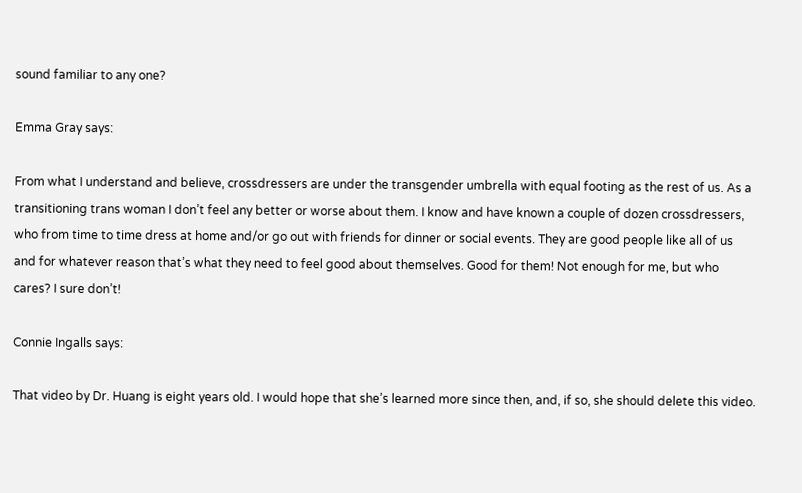sound familiar to any one?

Emma Gray says:

From what I understand and believe, crossdressers are under the transgender umbrella with equal footing as the rest of us. As a transitioning trans woman I don’t feel any better or worse about them. I know and have known a couple of dozen crossdressers, who from time to time dress at home and/or go out with friends for dinner or social events. They are good people like all of us and for whatever reason that’s what they need to feel good about themselves. Good for them! Not enough for me, but who cares? I sure don’t!

Connie Ingalls says:

That video by Dr. Huang is eight years old. I would hope that she’s learned more since then, and, if so, she should delete this video.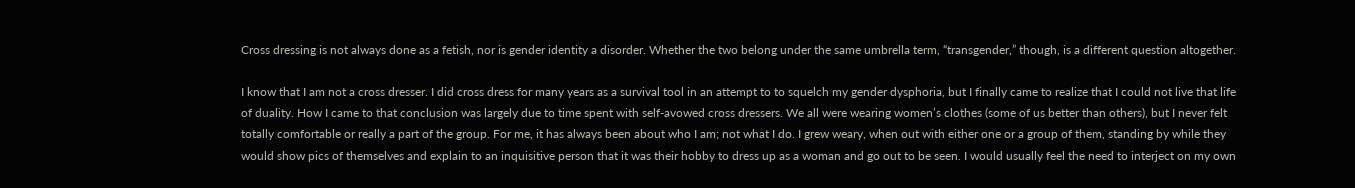Cross dressing is not always done as a fetish, nor is gender identity a disorder. Whether the two belong under the same umbrella term, “transgender,” though, is a different question altogether.

I know that I am not a cross dresser. I did cross dress for many years as a survival tool in an attempt to to squelch my gender dysphoria, but I finally came to realize that I could not live that life of duality. How I came to that conclusion was largely due to time spent with self-avowed cross dressers. We all were wearing women’s clothes (some of us better than others), but I never felt totally comfortable or really a part of the group. For me, it has always been about who I am; not what I do. I grew weary, when out with either one or a group of them, standing by while they would show pics of themselves and explain to an inquisitive person that it was their hobby to dress up as a woman and go out to be seen. I would usually feel the need to interject on my own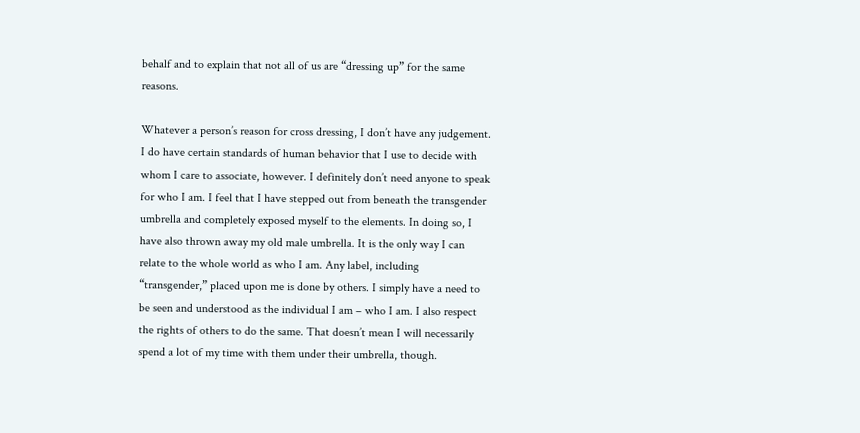behalf and to explain that not all of us are “dressing up” for the same reasons.

Whatever a person’s reason for cross dressing, I don’t have any judgement. I do have certain standards of human behavior that I use to decide with whom I care to associate, however. I definitely don’t need anyone to speak for who I am. I feel that I have stepped out from beneath the transgender umbrella and completely exposed myself to the elements. In doing so, I have also thrown away my old male umbrella. It is the only way I can relate to the whole world as who I am. Any label, including “transgender,” placed upon me is done by others. I simply have a need to be seen and understood as the individual I am – who I am. I also respect the rights of others to do the same. That doesn’t mean I will necessarily spend a lot of my time with them under their umbrella, though.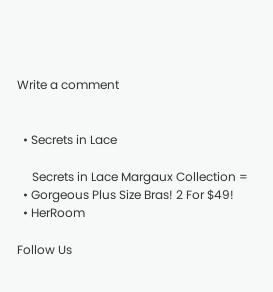Write a comment


  • Secrets in Lace

     Secrets in Lace Margaux Collection =
  • Gorgeous Plus Size Bras! 2 For $49!
  • HerRoom

Follow Us